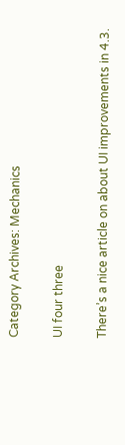Category Archives: Mechanics

UI four three

There’s a nice article on about UI improvements in 4.3.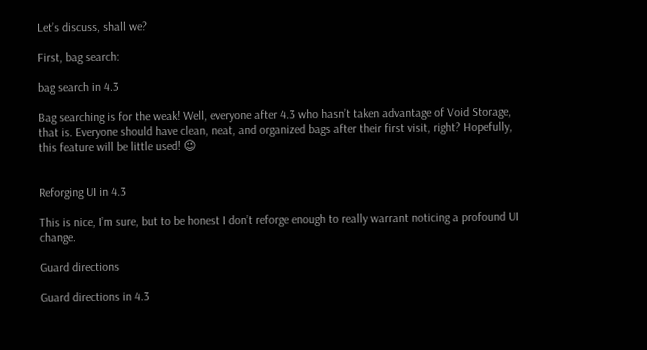Let’s discuss, shall we?

First, bag search:

bag search in 4.3

Bag searching is for the weak! Well, everyone after 4.3 who hasn’t taken advantage of Void Storage, that is. Everyone should have clean, neat, and organized bags after their first visit, right? Hopefully, this feature will be little used! 😉


Reforging UI in 4.3

This is nice, I’m sure, but to be honest I don’t reforge enough to really warrant noticing a profound UI change.

Guard directions

Guard directions in 4.3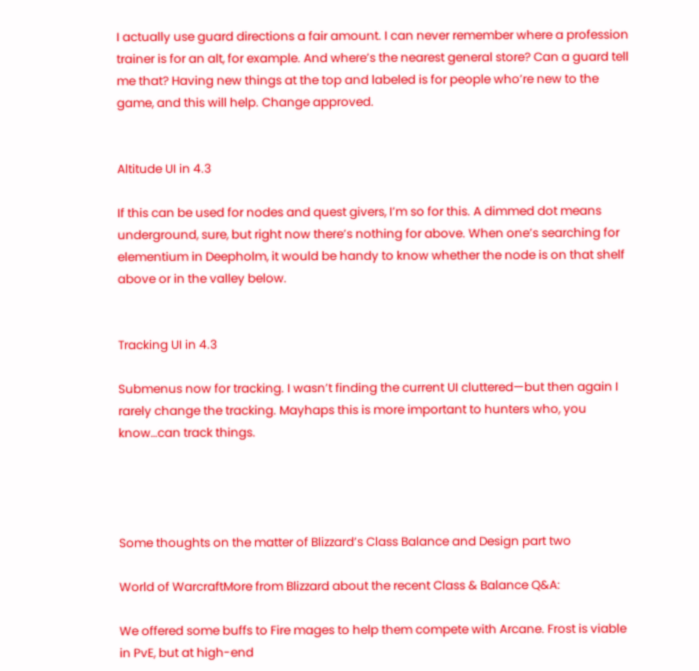I actually use guard directions a fair amount. I can never remember where a profession trainer is for an alt, for example. And where’s the nearest general store? Can a guard tell me that? Having new things at the top and labeled is for people who’re new to the game, and this will help. Change approved.


Altitude UI in 4.3

If this can be used for nodes and quest givers, I’m so for this. A dimmed dot means underground, sure, but right now there’s nothing for above. When one’s searching for elementium in Deepholm, it would be handy to know whether the node is on that shelf above or in the valley below.


Tracking UI in 4.3

Submenus now for tracking. I wasn’t finding the current UI cluttered—but then again I rarely change the tracking. Mayhaps this is more important to hunters who, you know…can track things.




Some thoughts on the matter of Blizzard’s Class Balance and Design part two

World of WarcraftMore from Blizzard about the recent Class & Balance Q&A:

We offered some buffs to Fire mages to help them compete with Arcane. Frost is viable in PvE, but at high-end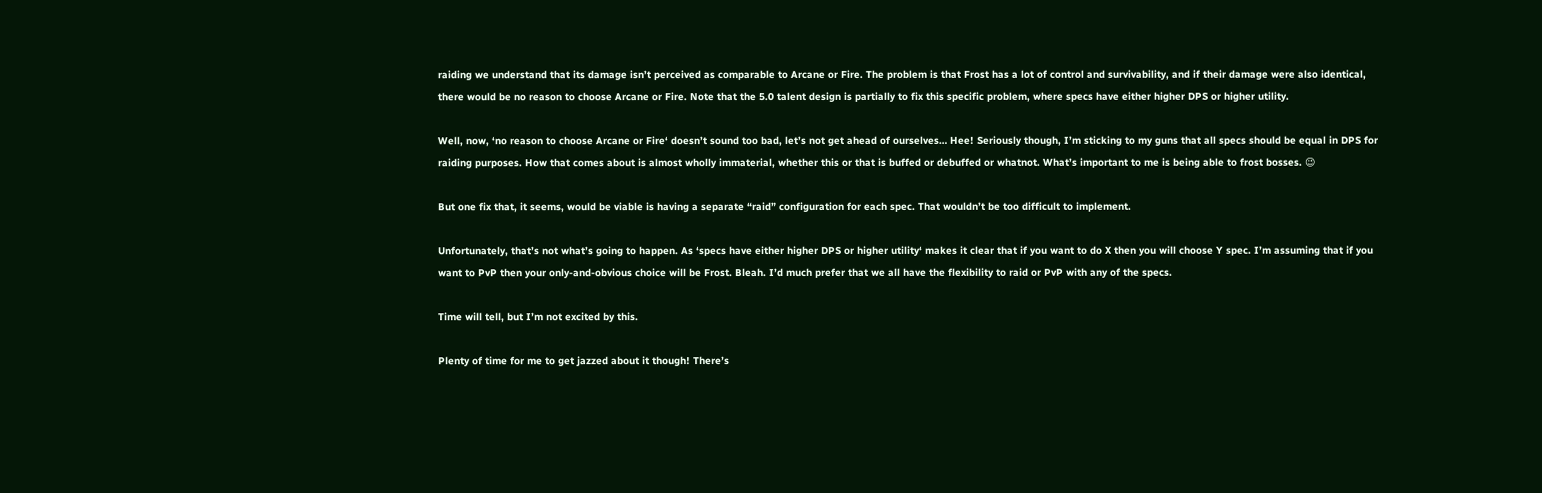raiding we understand that its damage isn’t perceived as comparable to Arcane or Fire. The problem is that Frost has a lot of control and survivability, and if their damage were also identical, there would be no reason to choose Arcane or Fire. Note that the 5.0 talent design is partially to fix this specific problem, where specs have either higher DPS or higher utility.

Well, now, ‘no reason to choose Arcane or Fire‘ doesn’t sound too bad, let’s not get ahead of ourselves… Hee! Seriously though, I’m sticking to my guns that all specs should be equal in DPS for raiding purposes. How that comes about is almost wholly immaterial, whether this or that is buffed or debuffed or whatnot. What’s important to me is being able to frost bosses. 😉

But one fix that, it seems, would be viable is having a separate “raid” configuration for each spec. That wouldn’t be too difficult to implement.

Unfortunately, that’s not what’s going to happen. As ‘specs have either higher DPS or higher utility‘ makes it clear that if you want to do X then you will choose Y spec. I’m assuming that if you want to PvP then your only-and-obvious choice will be Frost. Bleah. I’d much prefer that we all have the flexibility to raid or PvP with any of the specs.

Time will tell, but I’m not excited by this.

Plenty of time for me to get jazzed about it though! There’s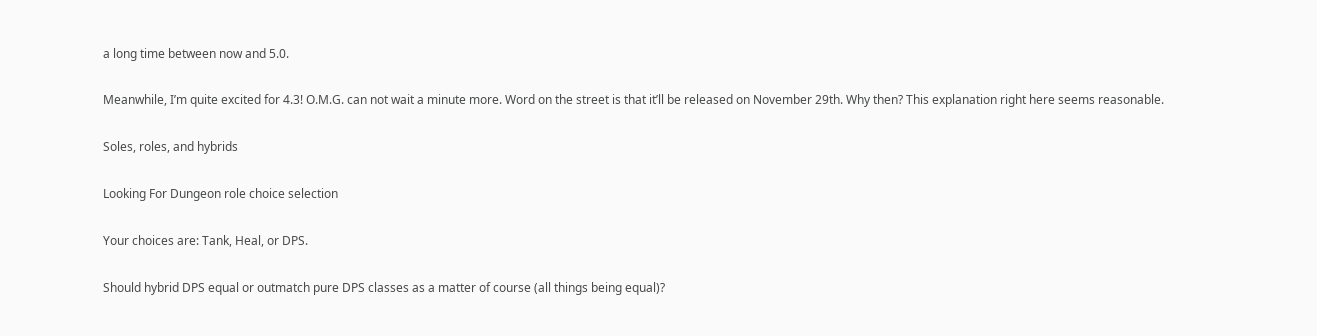a long time between now and 5.0.

Meanwhile, I’m quite excited for 4.3! O.M.G. can not wait a minute more. Word on the street is that it’ll be released on November 29th. Why then? This explanation right here seems reasonable.

Soles, roles, and hybrids

Looking For Dungeon role choice selection

Your choices are: Tank, Heal, or DPS.

Should hybrid DPS equal or outmatch pure DPS classes as a matter of course (all things being equal)?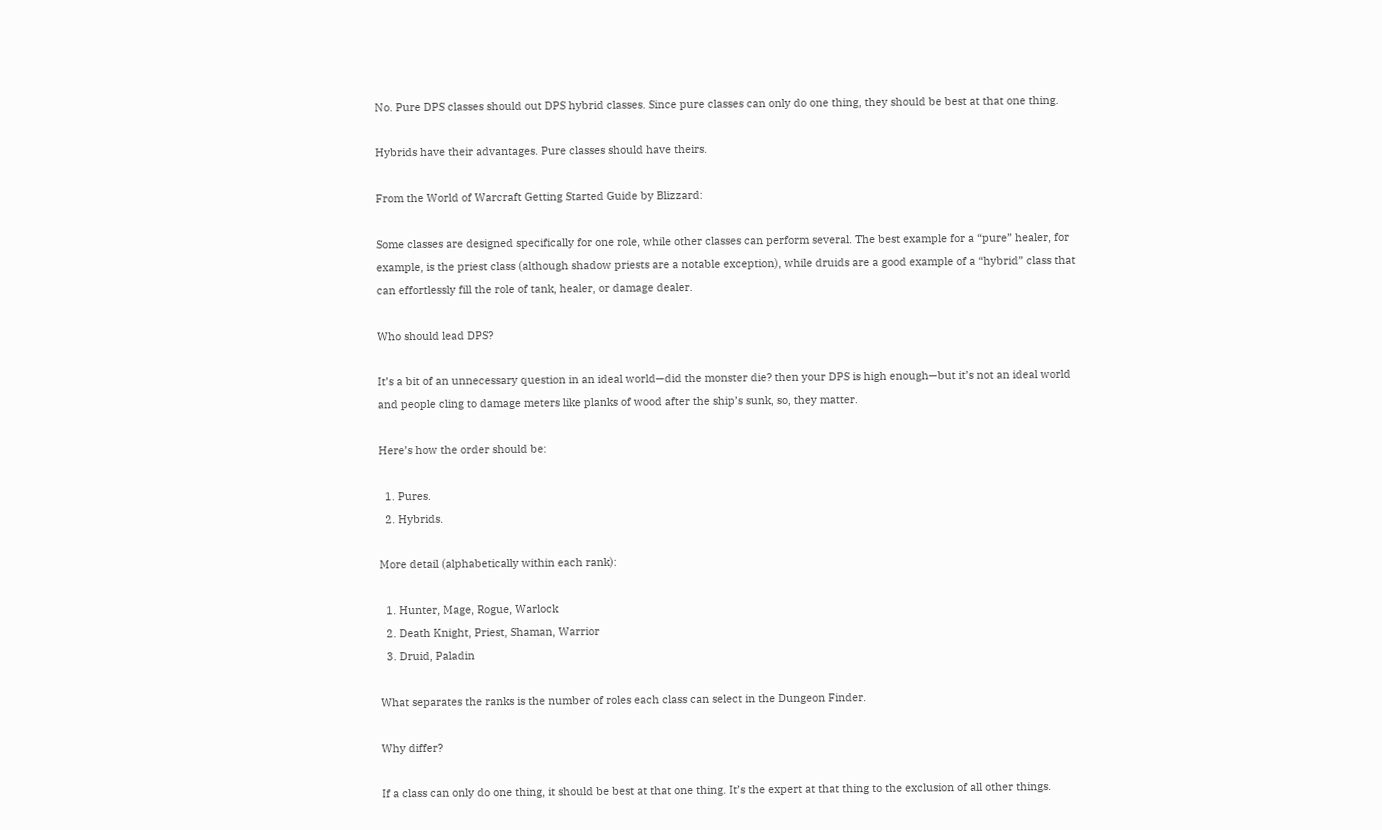No. Pure DPS classes should out DPS hybrid classes. Since pure classes can only do one thing, they should be best at that one thing.

Hybrids have their advantages. Pure classes should have theirs.

From the World of Warcraft Getting Started Guide by Blizzard:

Some classes are designed specifically for one role, while other classes can perform several. The best example for a “pure” healer, for example, is the priest class (although shadow priests are a notable exception), while druids are a good example of a “hybrid” class that can effortlessly fill the role of tank, healer, or damage dealer.

Who should lead DPS?

It’s a bit of an unnecessary question in an ideal world—did the monster die? then your DPS is high enough—but it’s not an ideal world and people cling to damage meters like planks of wood after the ship’s sunk, so, they matter.

Here’s how the order should be:

  1. Pures.
  2. Hybrids.

More detail (alphabetically within each rank):

  1. Hunter, Mage, Rogue, Warlock
  2. Death Knight, Priest, Shaman, Warrior
  3. Druid, Paladin

What separates the ranks is the number of roles each class can select in the Dungeon Finder.

Why differ?

If a class can only do one thing, it should be best at that one thing. It’s the expert at that thing to the exclusion of all other things.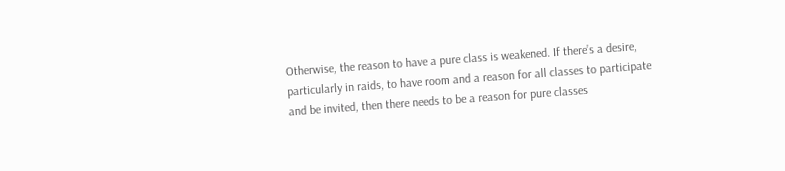Otherwise, the reason to have a pure class is weakened. If there’s a desire, particularly in raids, to have room and a reason for all classes to participate and be invited, then there needs to be a reason for pure classes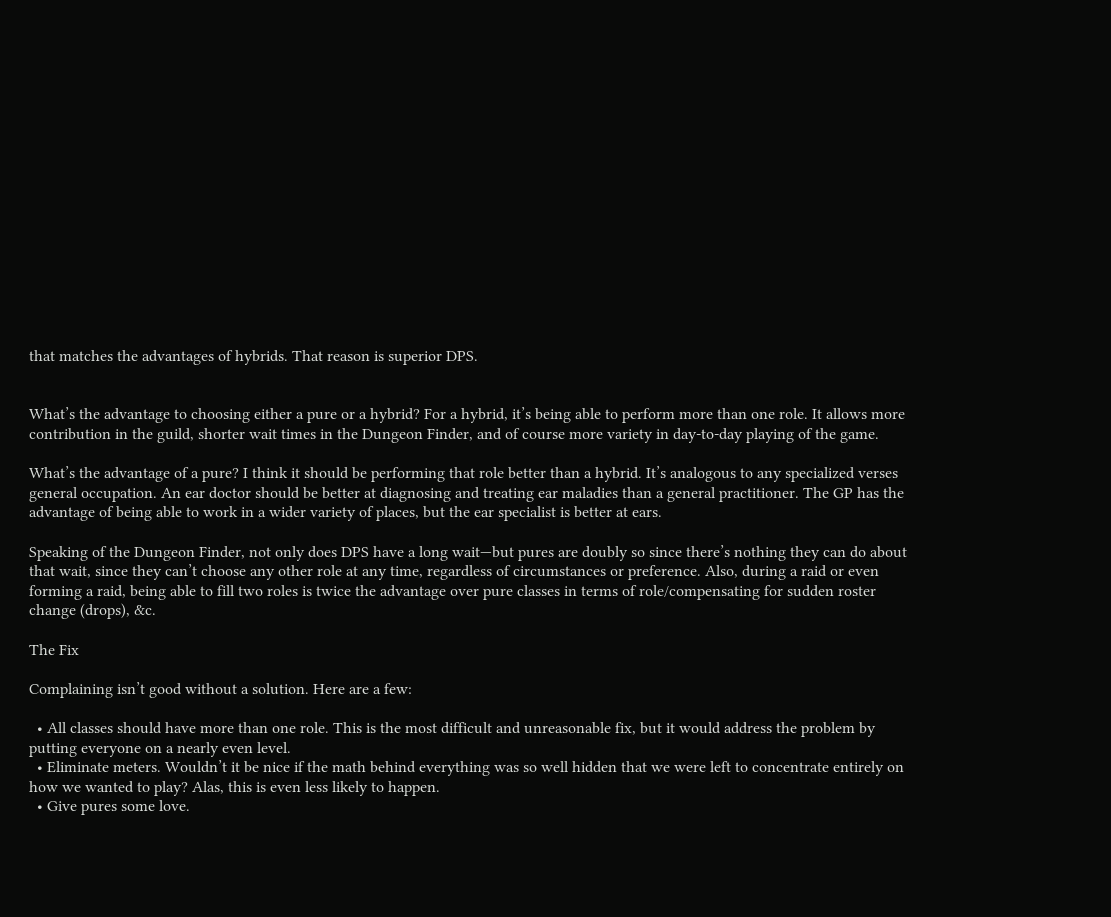that matches the advantages of hybrids. That reason is superior DPS.


What’s the advantage to choosing either a pure or a hybrid? For a hybrid, it’s being able to perform more than one role. It allows more contribution in the guild, shorter wait times in the Dungeon Finder, and of course more variety in day-to-day playing of the game.

What’s the advantage of a pure? I think it should be performing that role better than a hybrid. It’s analogous to any specialized verses general occupation. An ear doctor should be better at diagnosing and treating ear maladies than a general practitioner. The GP has the advantage of being able to work in a wider variety of places, but the ear specialist is better at ears.

Speaking of the Dungeon Finder, not only does DPS have a long wait—but pures are doubly so since there’s nothing they can do about that wait, since they can’t choose any other role at any time, regardless of circumstances or preference. Also, during a raid or even forming a raid, being able to fill two roles is twice the advantage over pure classes in terms of role/compensating for sudden roster change (drops), &c.

The Fix

Complaining isn’t good without a solution. Here are a few:

  • All classes should have more than one role. This is the most difficult and unreasonable fix, but it would address the problem by putting everyone on a nearly even level.
  • Eliminate meters. Wouldn’t it be nice if the math behind everything was so well hidden that we were left to concentrate entirely on how we wanted to play? Alas, this is even less likely to happen.
  • Give pures some love.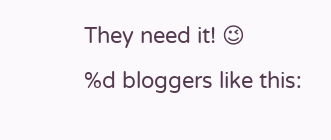They need it! 😉
%d bloggers like this: